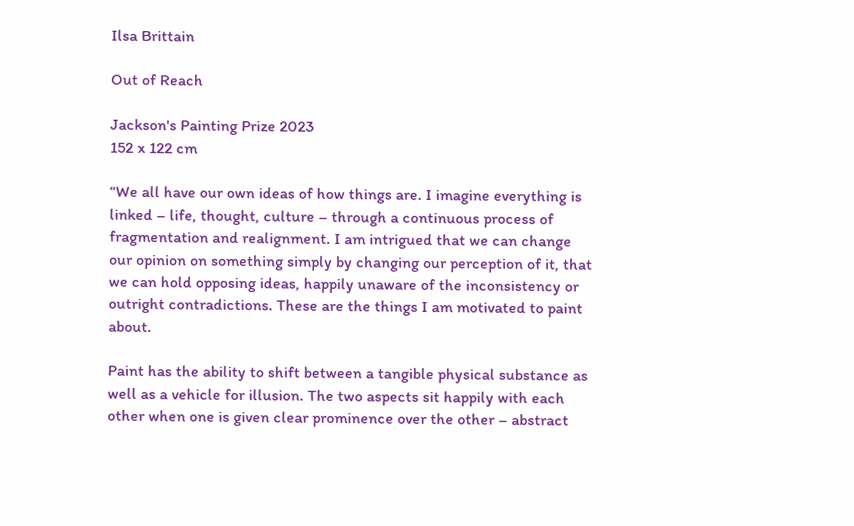Ilsa Brittain

Out of Reach

Jackson's Painting Prize 2023
152 x 122 cm

“We all have our own ideas of how things are. I imagine everything is linked – life, thought, culture – through a continuous process of fragmentation and realignment. I am intrigued that we can change our opinion on something simply by changing our perception of it, that we can hold opposing ideas, happily unaware of the inconsistency or outright contradictions. These are the things I am motivated to paint about.

Paint has the ability to shift between a tangible physical substance as well as a vehicle for illusion. The two aspects sit happily with each other when one is given clear prominence over the other – abstract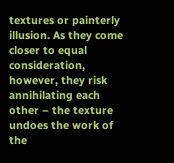textures or painterly illusion. As they come closer to equal consideration, however, they risk annihilating each other – the texture undoes the work of the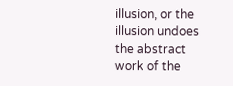illusion, or the illusion undoes the abstract work of the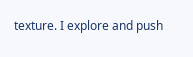texture. I explore and push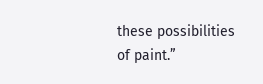these possibilities of paint.”